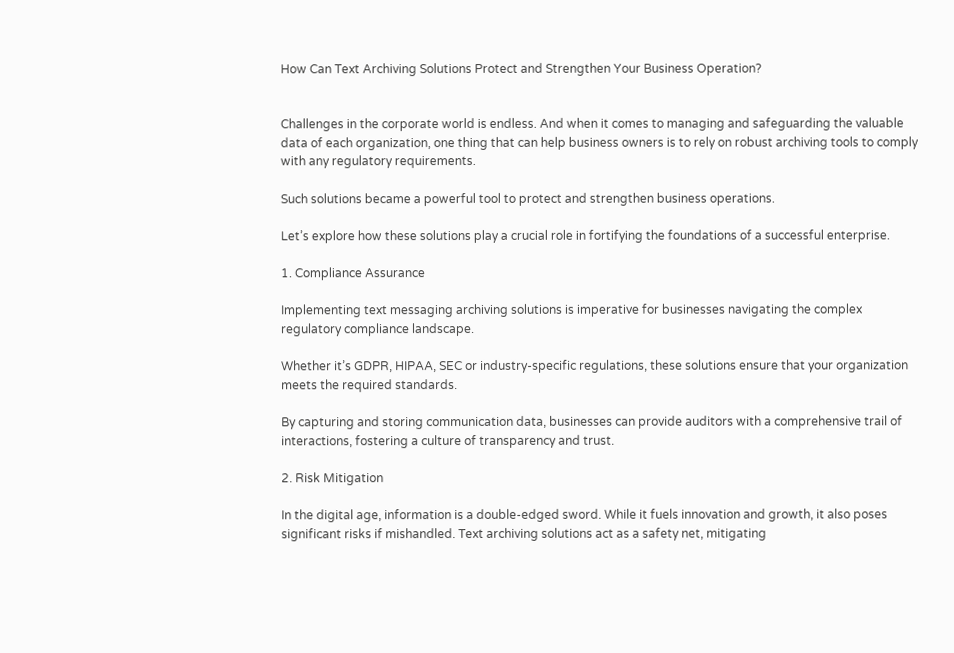How Can Text Archiving Solutions Protect and Strengthen Your Business Operation?


Challenges in the corporate world is endless. And when it comes to managing and safeguarding the valuable data of each organization, one thing that can help business owners is to rely on robust archiving tools to comply with any regulatory requirements.

Such solutions became a powerful tool to protect and strengthen business operations.

Let’s explore how these solutions play a crucial role in fortifying the foundations of a successful enterprise.

1. Compliance Assurance

Implementing text messaging archiving solutions is imperative for businesses navigating the complex regulatory compliance landscape.

Whether it’s GDPR, HIPAA, SEC or industry-specific regulations, these solutions ensure that your organization meets the required standards.

By capturing and storing communication data, businesses can provide auditors with a comprehensive trail of interactions, fostering a culture of transparency and trust.

2. Risk Mitigation

In the digital age, information is a double-edged sword. While it fuels innovation and growth, it also poses significant risks if mishandled. Text archiving solutions act as a safety net, mitigating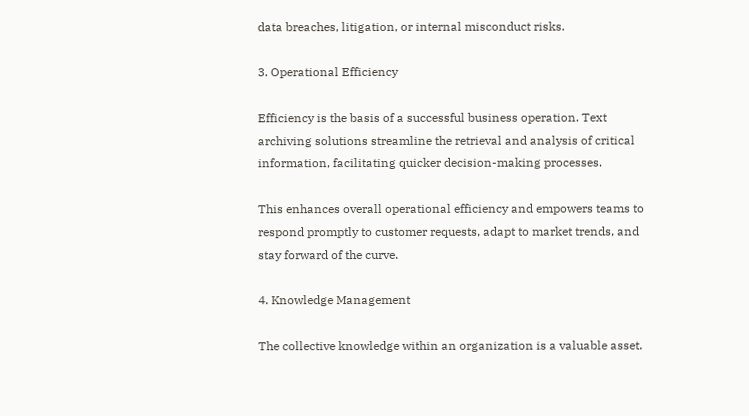data breaches, litigation, or internal misconduct risks.

3. Operational Efficiency

Efficiency is the basis of a successful business operation. Text archiving solutions streamline the retrieval and analysis of critical information, facilitating quicker decision-making processes.

This enhances overall operational efficiency and empowers teams to respond promptly to customer requests, adapt to market trends, and stay forward of the curve.

4. Knowledge Management

The collective knowledge within an organization is a valuable asset.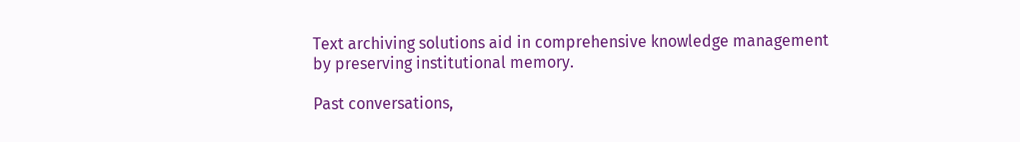Text archiving solutions aid in comprehensive knowledge management by preserving institutional memory.

Past conversations,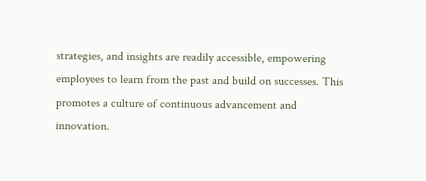strategies, and insights are readily accessible, empowering employees to learn from the past and build on successes. This promotes a culture of continuous advancement and innovation.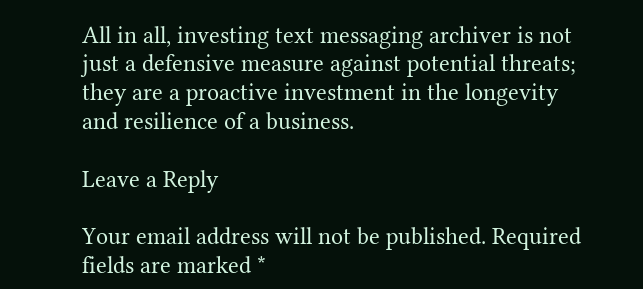All in all, investing text messaging archiver is not just a defensive measure against potential threats; they are a proactive investment in the longevity and resilience of a business.

Leave a Reply

Your email address will not be published. Required fields are marked *